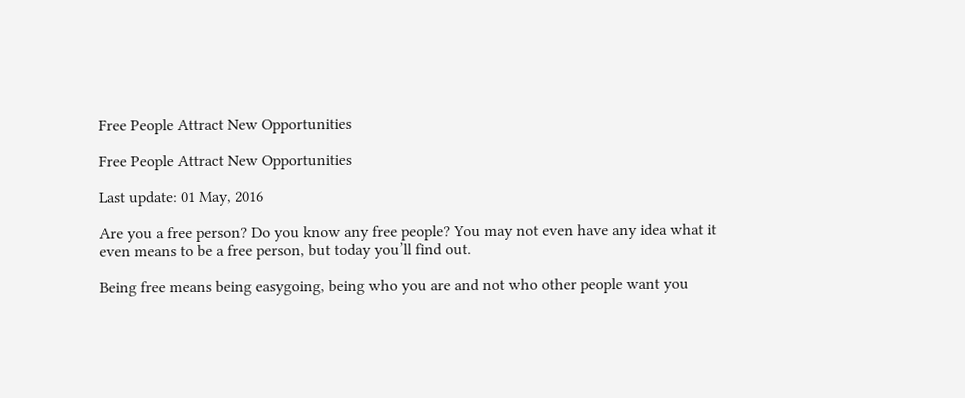Free People Attract New Opportunities

Free People Attract New Opportunities

Last update: 01 May, 2016

Are you a free person? Do you know any free people? You may not even have any idea what it even means to be a free person, but today you’ll find out.

Being free means being easygoing, being who you are and not who other people want you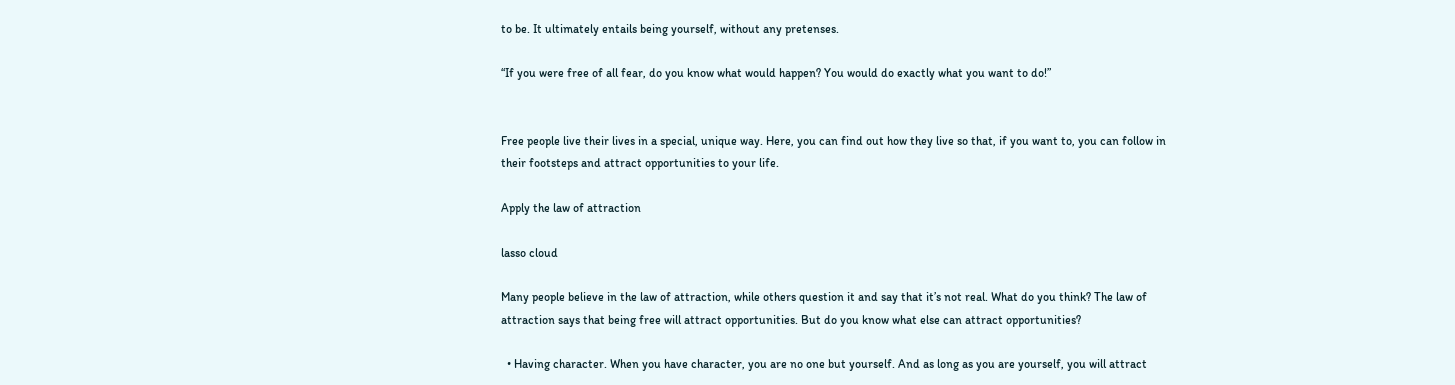to be. It ultimately entails being yourself, without any pretenses.

“If you were free of all fear, do you know what would happen? You would do exactly what you want to do!”


Free people live their lives in a special, unique way. Here, you can find out how they live so that, if you want to, you can follow in their footsteps and attract opportunities to your life.

Apply the law of attraction

lasso cloud

Many people believe in the law of attraction, while others question it and say that it’s not real. What do you think? The law of attraction says that being free will attract opportunities. But do you know what else can attract opportunities?

  • Having character. When you have character, you are no one but yourself. And as long as you are yourself, you will attract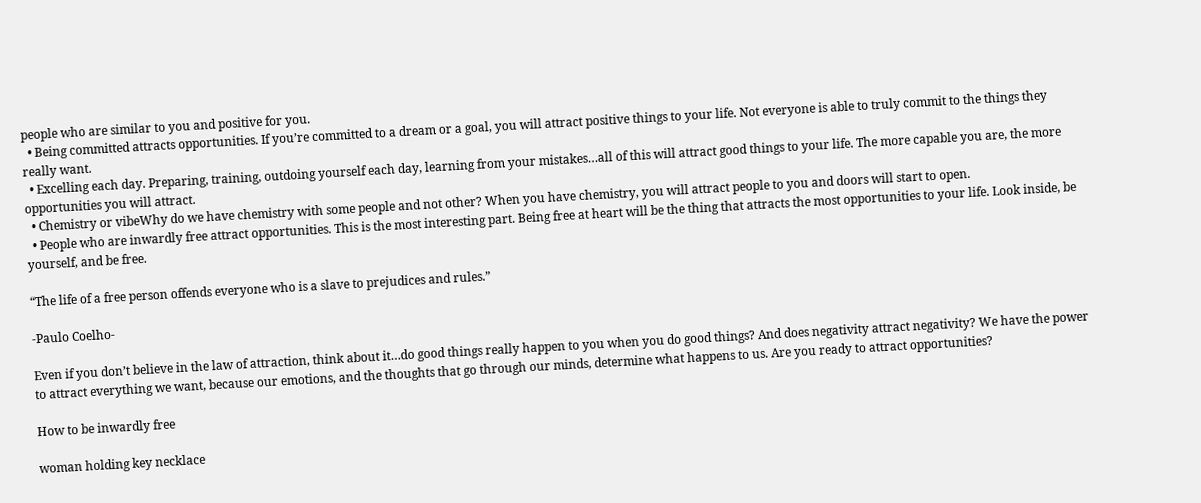people who are similar to you and positive for you.
  • Being committed attracts opportunities. If you’re committed to a dream or a goal, you will attract positive things to your life. Not everyone is able to truly commit to the things they really want.
  • Excelling each day. Preparing, training, outdoing yourself each day, learning from your mistakes…all of this will attract good things to your life. The more capable you are, the more opportunities you will attract.
  • Chemistry or vibeWhy do we have chemistry with some people and not other? When you have chemistry, you will attract people to you and doors will start to open.
  • People who are inwardly free attract opportunities. This is the most interesting part. Being free at heart will be the thing that attracts the most opportunities to your life. Look inside, be yourself, and be free.

“The life of a free person offends everyone who is a slave to prejudices and rules.”

-Paulo Coelho-

Even if you don’t believe in the law of attraction, think about it…do good things really happen to you when you do good things? And does negativity attract negativity? We have the power to attract everything we want, because our emotions, and the thoughts that go through our minds, determine what happens to us. Are you ready to attract opportunities?

How to be inwardly free

woman holding key necklace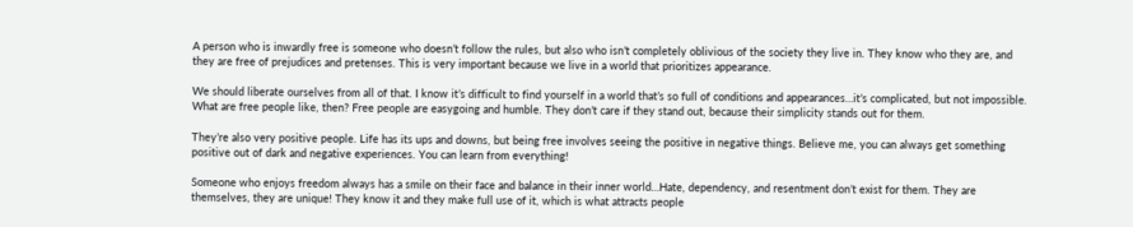A person who is inwardly free is someone who doesn’t follow the rules, but also who isn’t completely oblivious of the society they live in. They know who they are, and they are free of prejudices and pretenses. This is very important because we live in a world that prioritizes appearance.

We should liberate ourselves from all of that. I know it’s difficult to find yourself in a world that’s so full of conditions and appearances…it’s complicated, but not impossible. What are free people like, then? Free people are easygoing and humble. They don’t care if they stand out, because their simplicity stands out for them.

They’re also very positive people. Life has its ups and downs, but being free involves seeing the positive in negative things. Believe me, you can always get something positive out of dark and negative experiences. You can learn from everything!

Someone who enjoys freedom always has a smile on their face and balance in their inner world…Hate, dependency, and resentment don’t exist for them. They are themselves, they are unique! They know it and they make full use of it, which is what attracts people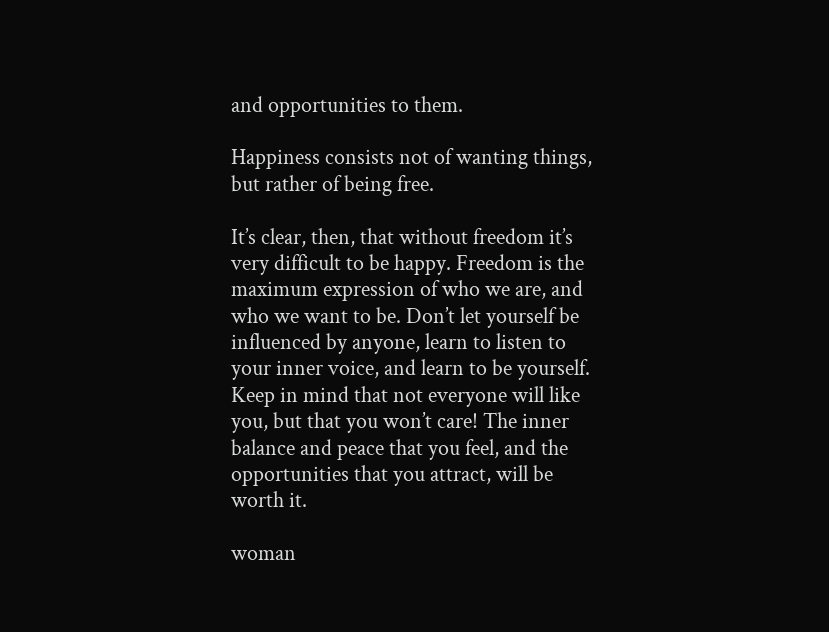and opportunities to them.

Happiness consists not of wanting things, but rather of being free.

It’s clear, then, that without freedom it’s very difficult to be happy. Freedom is the maximum expression of who we are, and who we want to be. Don’t let yourself be influenced by anyone, learn to listen to your inner voice, and learn to be yourself. Keep in mind that not everyone will like you, but that you won’t care! The inner balance and peace that you feel, and the opportunities that you attract, will be worth it.

woman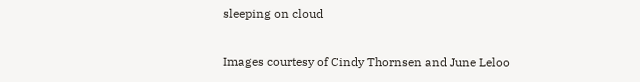sleeping on cloud

Images courtesy of Cindy Thornsen and June Leloo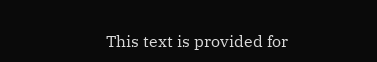This text is provided for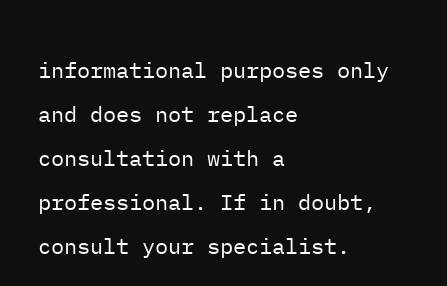informational purposes only and does not replace consultation with a professional. If in doubt, consult your specialist.